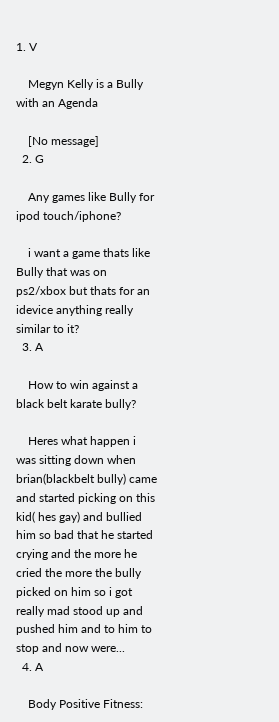1. V

    Megyn Kelly is a Bully with an Agenda

    [No message]
  2. G

    Any games like Bully for ipod touch/iphone?

    i want a game thats like Bully that was on ps2/xbox but thats for an idevice anything really similar to it?
  3. A

    How to win against a black belt karate bully?

    Heres what happen i was sitting down when brian(blackbelt bully) came and started picking on this kid( hes gay) and bullied him so bad that he started crying and the more he cried the more the bully picked on him so i got really mad stood up and pushed him and to him to stop and now were...
  4. A

    Body Positive Fitness: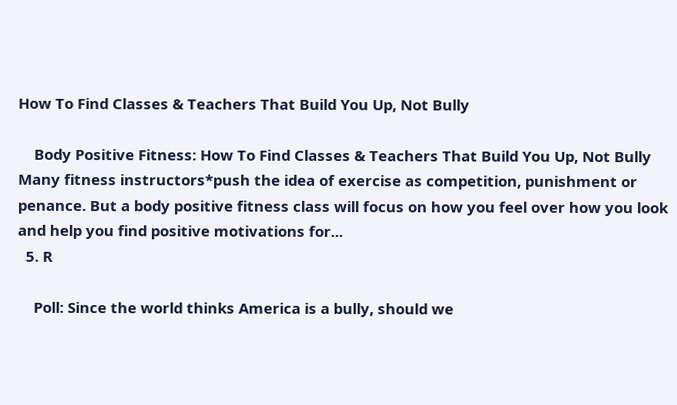How To Find Classes & Teachers That Build You Up, Not Bully

    Body Positive Fitness: How To Find Classes & Teachers That Build You Up, Not Bully Many fitness instructors*push the idea of exercise as competition, punishment or penance. But a body positive fitness class will focus on how you feel over how you look and help you find positive motivations for...
  5. R

    Poll: Since the world thinks America is a bully, should we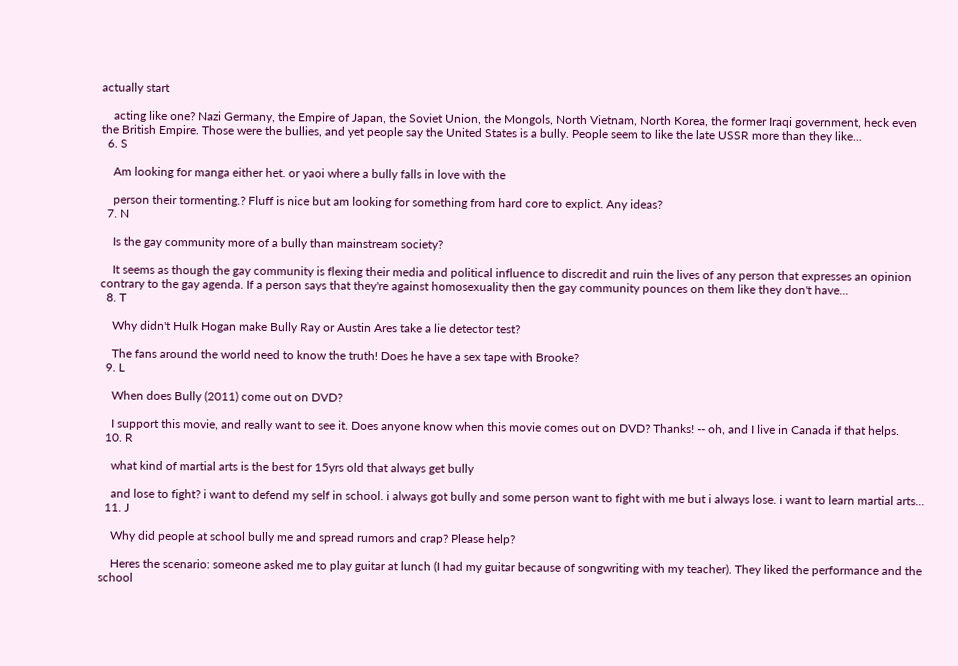actually start

    acting like one? Nazi Germany, the Empire of Japan, the Soviet Union, the Mongols, North Vietnam, North Korea, the former Iraqi government, heck even the British Empire. Those were the bullies, and yet people say the United States is a bully. People seem to like the late USSR more than they like...
  6. S

    Am looking for manga either het. or yaoi where a bully falls in love with the

    person their tormenting.? Fluff is nice but am looking for something from hard core to explict. Any ideas?
  7. N

    Is the gay community more of a bully than mainstream society?

    It seems as though the gay community is flexing their media and political influence to discredit and ruin the lives of any person that expresses an opinion contrary to the gay agenda. If a person says that they're against homosexuality then the gay community pounces on them like they don't have...
  8. T

    Why didn't Hulk Hogan make Bully Ray or Austin Ares take a lie detector test?

    The fans around the world need to know the truth! Does he have a sex tape with Brooke?
  9. L

    When does Bully (2011) come out on DVD?

    I support this movie, and really want to see it. Does anyone know when this movie comes out on DVD? Thanks! -- oh, and I live in Canada if that helps.
  10. R

    what kind of martial arts is the best for 15yrs old that always get bully

    and lose to fight? i want to defend my self in school. i always got bully and some person want to fight with me but i always lose. i want to learn martial arts...
  11. J

    Why did people at school bully me and spread rumors and crap? Please help?

    Heres the scenario: someone asked me to play guitar at lunch (I had my guitar because of songwriting with my teacher). They liked the performance and the school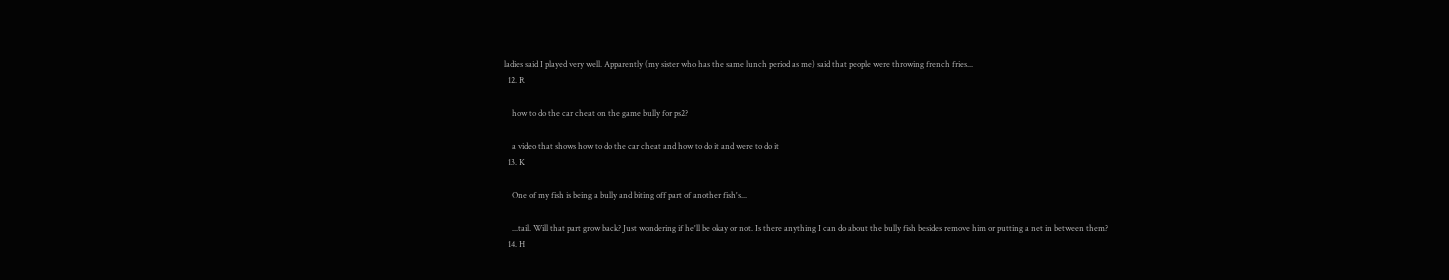ladies said I played very well. Apparently (my sister who has the same lunch period as me) said that people were throwing french fries...
  12. R

    how to do the car cheat on the game bully for ps2?

    a video that shows how to do the car cheat and how to do it and were to do it
  13. K

    One of my fish is being a bully and biting off part of another fish's...

    ...tail. Will that part grow back? Just wondering if he'll be okay or not. Is there anything I can do about the bully fish besides remove him or putting a net in between them?
  14. H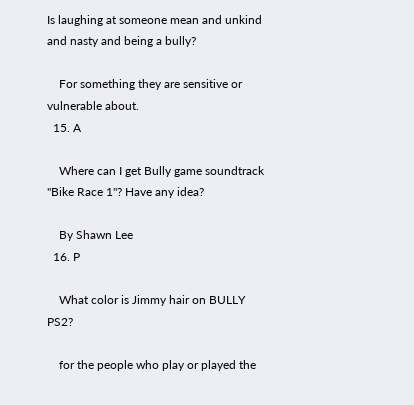Is laughing at someone mean and unkind and nasty and being a bully?

    For something they are sensitive or vulnerable about.
  15. A

    Where can I get Bully game soundtrack "Bike Race 1"? Have any idea?

    By Shawn Lee
  16. P

    What color is Jimmy hair on BULLY PS2?

    for the people who play or played the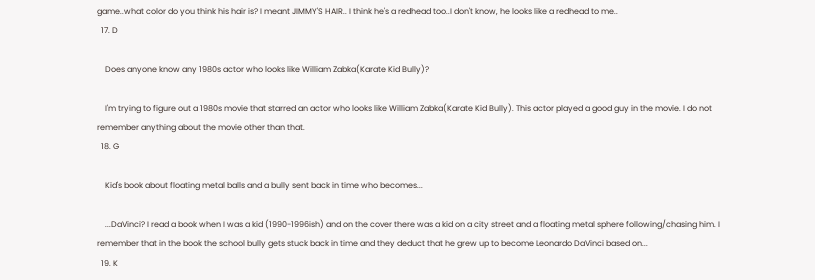game..what color do you think his hair is? I meant JIMMY'S HAIR.. I think he's a redhead too..I don't know, he looks like a redhead to me..
  17. D

    Does anyone know any 1980s actor who looks like William Zabka(Karate Kid Bully)?

    I'm trying to figure out a 1980s movie that starred an actor who looks like William Zabka(Karate Kid Bully). This actor played a good guy in the movie. I do not remember anything about the movie other than that.
  18. G

    Kid's book about floating metal balls and a bully sent back in time who becomes...

    ...DaVinci? I read a book when I was a kid (1990-1996ish) and on the cover there was a kid on a city street and a floating metal sphere following/chasing him. I remember that in the book the school bully gets stuck back in time and they deduct that he grew up to become Leonardo DaVinci based on...
  19. K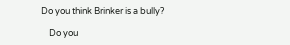Do you think Brinker is a bully?

    Do you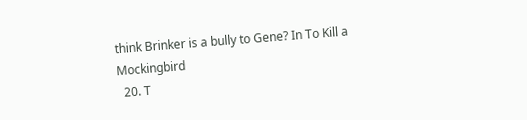think Brinker is a bully to Gene? In To Kill a Mockingbird
  20. T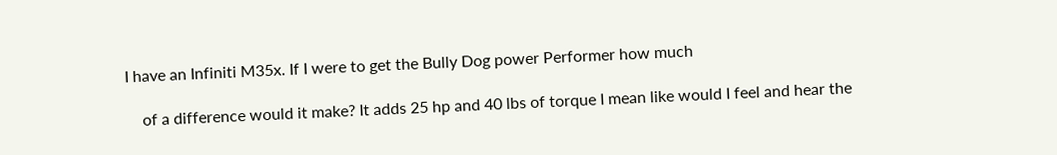I have an Infiniti M35x. If I were to get the Bully Dog power Performer how much

    of a difference would it make? It adds 25 hp and 40 lbs of torque I mean like would I feel and hear the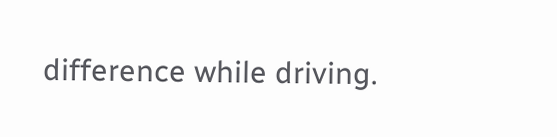difference while driving.